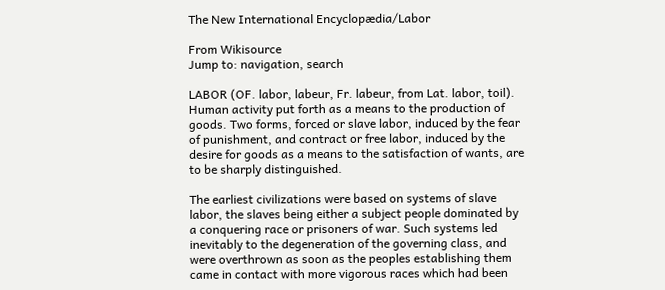The New International Encyclopædia/Labor

From Wikisource
Jump to: navigation, search

LABOR (OF. labor, labeur, Fr. labeur, from Lat. labor, toil). Human activity put forth as a means to the production of goods. Two forms, forced or slave labor, induced by the fear of punishment, and contract or free labor, induced by the desire for goods as a means to the satisfaction of wants, are to be sharply distinguished.

The earliest civilizations were based on systems of slave labor, the slaves being either a subject people dominated by a conquering race or prisoners of war. Such systems led inevitably to the degeneration of the governing class, and were overthrown as soon as the peoples establishing them came in contact with more vigorous races which had been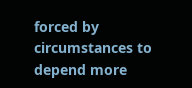forced by circumstances to depend more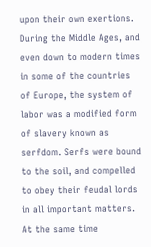upon their own exertions. During the Middle Ages, and even down to modern times in some of the countries of Europe, the system of labor was a modified form of slavery known as serfdom. Serfs were bound to the soil, and compelled to obey their feudal lords in all important matters. At the same time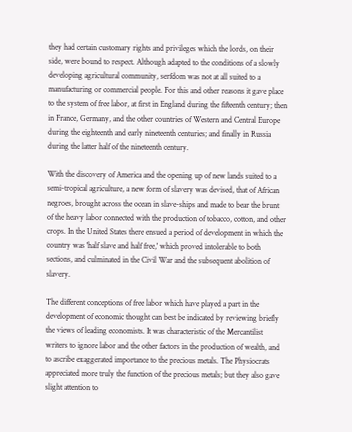they had certain customary rights and privileges which the lords, on their side, were bound to respect. Although adapted to the conditions of a slowly developing agricultural community, serfdom was not at all suited to a manufacturing or commercial people. For this and other reasons it gave place to the system of free labor, at first in England during the fifteenth century; then in France, Germany, and the other countries of Western and Central Europe during the eighteenth and early nineteenth centuries; and finally in Russia during the latter half of the nineteenth century.

With the discovery of America and the opening up of new lands suited to a semi-tropical agriculture, a new form of slavery was devised, that of African negroes, brought across the ocean in slave-ships and made to bear the brunt of the heavy labor connected with the production of tobacco, cotton, and other crops. In the United States there ensued a period of development in which the country was 'half slave and half free,' which proved intolerable to both sections, and culminated in the Civil War and the subsequent abolition of slavery.

The different conceptions of free labor which have played a part in the development of economic thought can best be indicated by reviewing briefly the views of leading economists. It was characteristic of the Mercantilist writers to ignore labor and the other factors in the production of wealth, and to ascribe exaggerated importance to the precious metals. The Physiocrats appreciated more truly the function of the precious metals; but they also gave slight attention to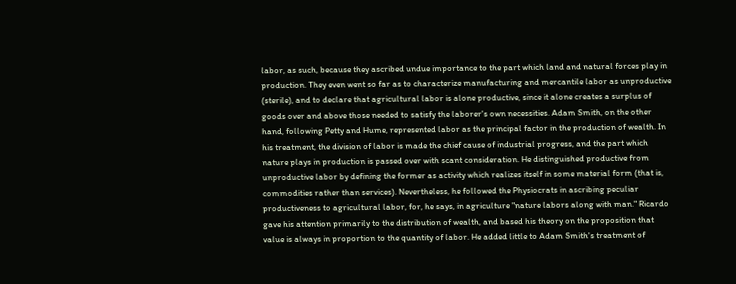labor, as such, because they ascribed undue importance to the part which land and natural forces play in production. They even went so far as to characterize manufacturing and mercantile labor as unproductive (sterile), and to declare that agricultural labor is alone productive, since it alone creates a surplus of goods over and above those needed to satisfy the laborer's own necessities. Adam Smith, on the other hand, following Petty and Hume, represented labor as the principal factor in the production of wealth. In his treatment, the division of labor is made the chief cause of industrial progress, and the part which nature plays in production is passed over with scant consideration. He distinguished productive from unproductive labor by defining the former as activity which realizes itself in some material form (that is, commodities rather than services). Nevertheless, he followed the Physiocrats in ascribing peculiar productiveness to agricultural labor, for, he says, in agriculture "nature labors along with man." Ricardo gave his attention primarily to the distribution of wealth, and based his theory on the proposition that value is always in proportion to the quantity of labor. He added little to Adam Smith's treatment of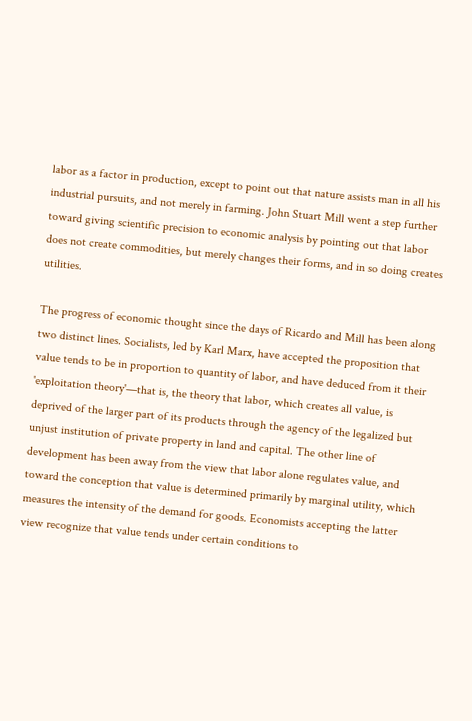labor as a factor in production, except to point out that nature assists man in all his industrial pursuits, and not merely in farming. John Stuart Mill went a step further toward giving scientific precision to economic analysis by pointing out that labor does not create commodities, but merely changes their forms, and in so doing creates utilities.

The progress of economic thought since the days of Ricardo and Mill has been along two distinct lines. Socialists, led by Karl Marx, have accepted the proposition that value tends to be in proportion to quantity of labor, and have deduced from it their 'exploitation theory'—that is, the theory that labor, which creates all value, is deprived of the larger part of its products through the agency of the legalized but unjust institution of private property in land and capital. The other line of development has been away from the view that labor alone regulates value, and toward the conception that value is determined primarily by marginal utility, which measures the intensity of the demand for goods. Economists accepting the latter view recognize that value tends under certain conditions to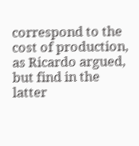correspond to the cost of production, as Ricardo argued, but find in the latter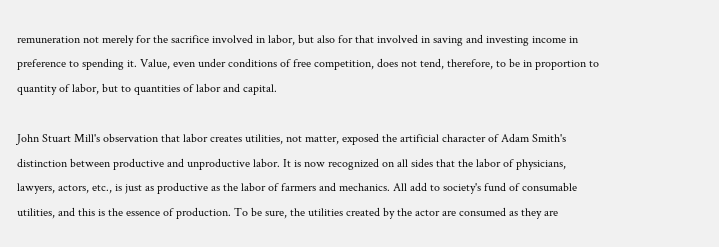remuneration not merely for the sacrifice involved in labor, but also for that involved in saving and investing income in preference to spending it. Value, even under conditions of free competition, does not tend, therefore, to be in proportion to quantity of labor, but to quantities of labor and capital.

John Stuart Mill's observation that labor creates utilities, not matter, exposed the artificial character of Adam Smith's distinction between productive and unproductive labor. It is now recognized on all sides that the labor of physicians, lawyers, actors, etc., is just as productive as the labor of farmers and mechanics. All add to society's fund of consumable utilities, and this is the essence of production. To be sure, the utilities created by the actor are consumed as they are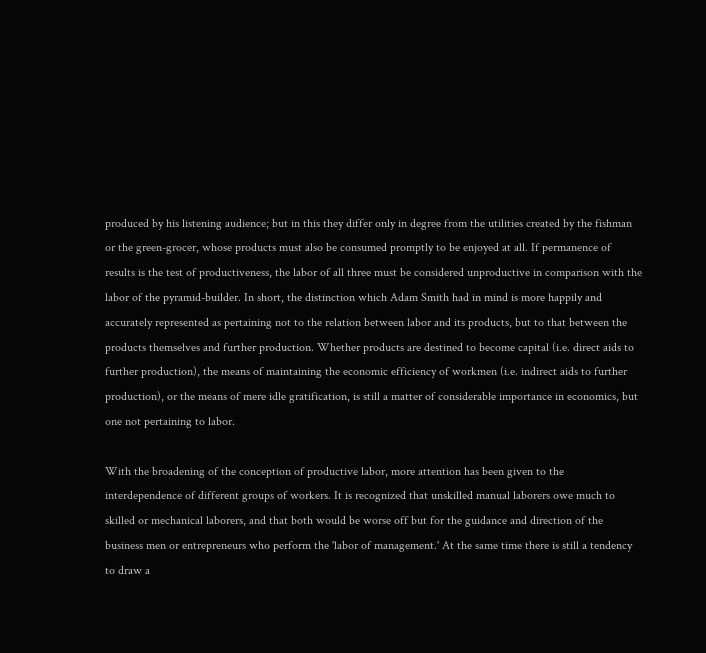produced by his listening audience; but in this they differ only in degree from the utilities created by the fishman or the green-grocer, whose products must also be consumed promptly to be enjoyed at all. If permanence of results is the test of productiveness, the labor of all three must be considered unproductive in comparison with the labor of the pyramid-builder. In short, the distinction which Adam Smith had in mind is more happily and accurately represented as pertaining not to the relation between labor and its products, but to that between the products themselves and further production. Whether products are destined to become capital (i.e. direct aids to further production), the means of maintaining the economic efficiency of workmen (i.e. indirect aids to further production), or the means of mere idle gratification, is still a matter of considerable importance in economics, but one not pertaining to labor.

With the broadening of the conception of productive labor, more attention has been given to the interdependence of different groups of workers. It is recognized that unskilled manual laborers owe much to skilled or mechanical laborers, and that both would be worse off but for the guidance and direction of the business men or entrepreneurs who perform the 'labor of management.' At the same time there is still a tendency to draw a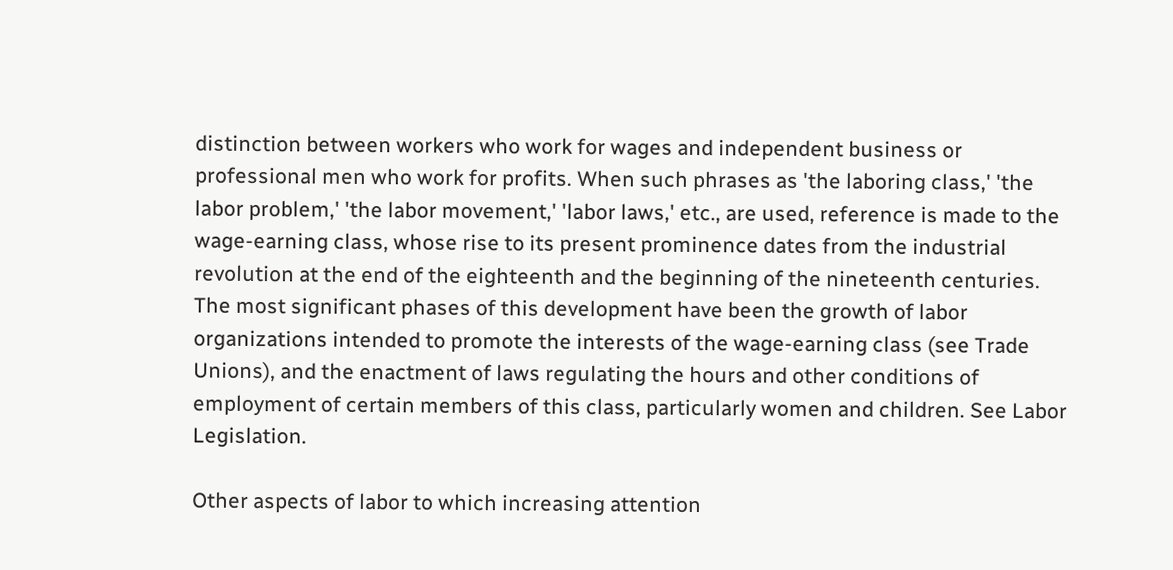distinction between workers who work for wages and independent business or professional men who work for profits. When such phrases as 'the laboring class,' 'the labor problem,' 'the labor movement,' 'labor laws,' etc., are used, reference is made to the wage-earning class, whose rise to its present prominence dates from the industrial revolution at the end of the eighteenth and the beginning of the nineteenth centuries. The most significant phases of this development have been the growth of labor organizations intended to promote the interests of the wage-earning class (see Trade Unions), and the enactment of laws regulating the hours and other conditions of employment of certain members of this class, particularly women and children. See Labor Legislation.

Other aspects of labor to which increasing attention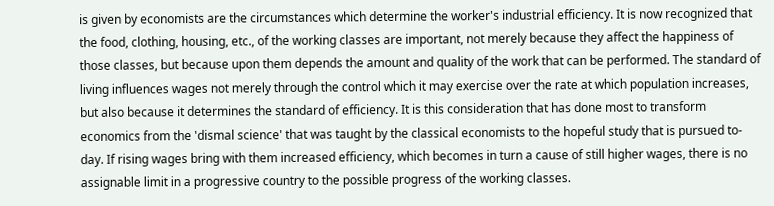is given by economists are the circumstances which determine the worker's industrial efficiency. It is now recognized that the food, clothing, housing, etc., of the working classes are important, not merely because they affect the happiness of those classes, but because upon them depends the amount and quality of the work that can be performed. The standard of living influences wages not merely through the control which it may exercise over the rate at which population increases, but also because it determines the standard of efficiency. It is this consideration that has done most to transform economics from the 'dismal science' that was taught by the classical economists to the hopeful study that is pursued to-day. If rising wages bring with them increased efficiency, which becomes in turn a cause of still higher wages, there is no assignable limit in a progressive country to the possible progress of the working classes.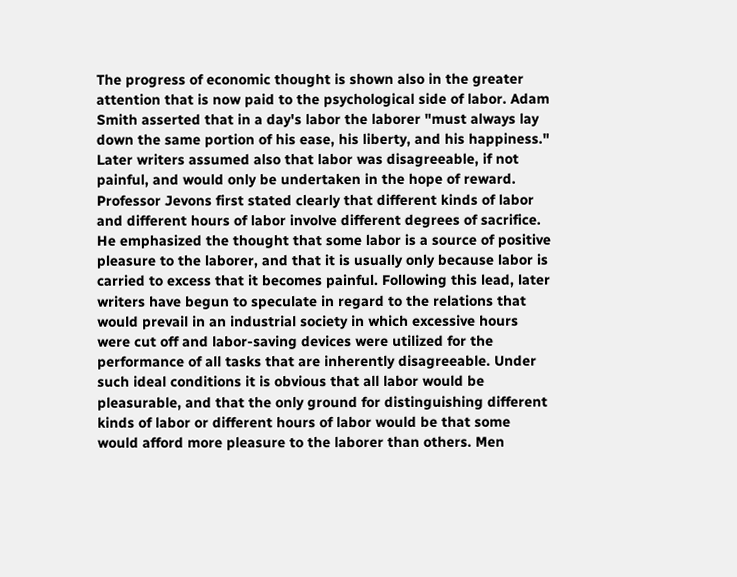The progress of economic thought is shown also in the greater attention that is now paid to the psychological side of labor. Adam Smith asserted that in a day's labor the laborer "must always lay down the same portion of his ease, his liberty, and his happiness." Later writers assumed also that labor was disagreeable, if not painful, and would only be undertaken in the hope of reward. Professor Jevons first stated clearly that different kinds of labor and different hours of labor involve different degrees of sacrifice. He emphasized the thought that some labor is a source of positive pleasure to the laborer, and that it is usually only because labor is carried to excess that it becomes painful. Following this lead, later writers have begun to speculate in regard to the relations that would prevail in an industrial society in which excessive hours were cut off and labor-saving devices were utilized for the performance of all tasks that are inherently disagreeable. Under such ideal conditions it is obvious that all labor would be pleasurable, and that the only ground for distinguishing different kinds of labor or different hours of labor would be that some would afford more pleasure to the laborer than others. Men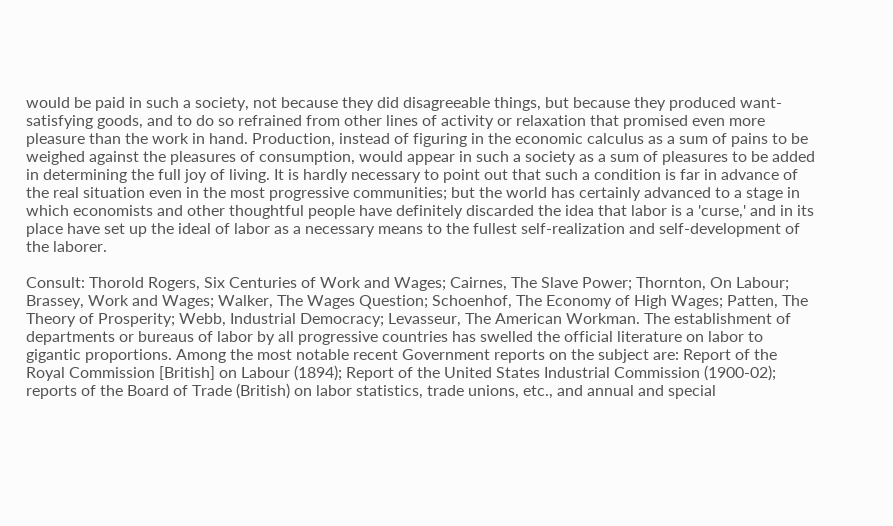would be paid in such a society, not because they did disagreeable things, but because they produced want-satisfying goods, and to do so refrained from other lines of activity or relaxation that promised even more pleasure than the work in hand. Production, instead of figuring in the economic calculus as a sum of pains to be weighed against the pleasures of consumption, would appear in such a society as a sum of pleasures to be added in determining the full joy of living. It is hardly necessary to point out that such a condition is far in advance of the real situation even in the most progressive communities; but the world has certainly advanced to a stage in which economists and other thoughtful people have definitely discarded the idea that labor is a 'curse,' and in its place have set up the ideal of labor as a necessary means to the fullest self-realization and self-development of the laborer.

Consult: Thorold Rogers, Six Centuries of Work and Wages; Cairnes, The Slave Power; Thornton, On Labour; Brassey, Work and Wages; Walker, The Wages Question; Schoenhof, The Economy of High Wages; Patten, The Theory of Prosperity; Webb, Industrial Democracy; Levasseur, The American Workman. The establishment of departments or bureaus of labor by all progressive countries has swelled the official literature on labor to gigantic proportions. Among the most notable recent Government reports on the subject are: Report of the Royal Commission [British] on Labour (1894); Report of the United States Industrial Commission (1900-02); reports of the Board of Trade (British) on labor statistics, trade unions, etc., and annual and special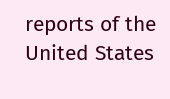reports of the United States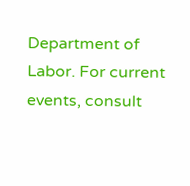Department of Labor. For current events, consult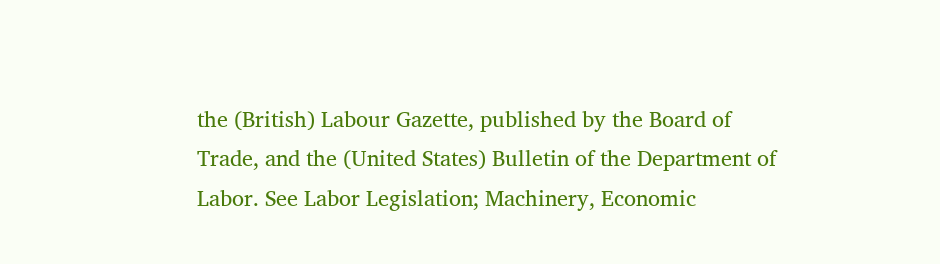the (British) Labour Gazette, published by the Board of Trade, and the (United States) Bulletin of the Department of Labor. See Labor Legislation; Machinery, Economic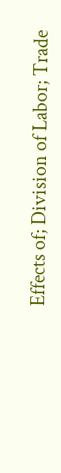Effects of; Division of Labor; Trade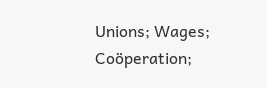Unions; Wages; Coöperation;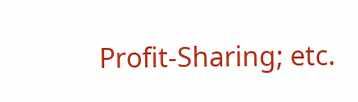Profit-Sharing; etc.